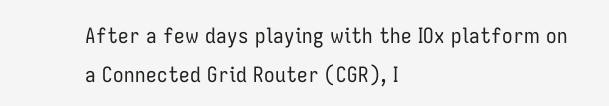After a few days playing with the IOx platform on a Connected Grid Router (CGR), I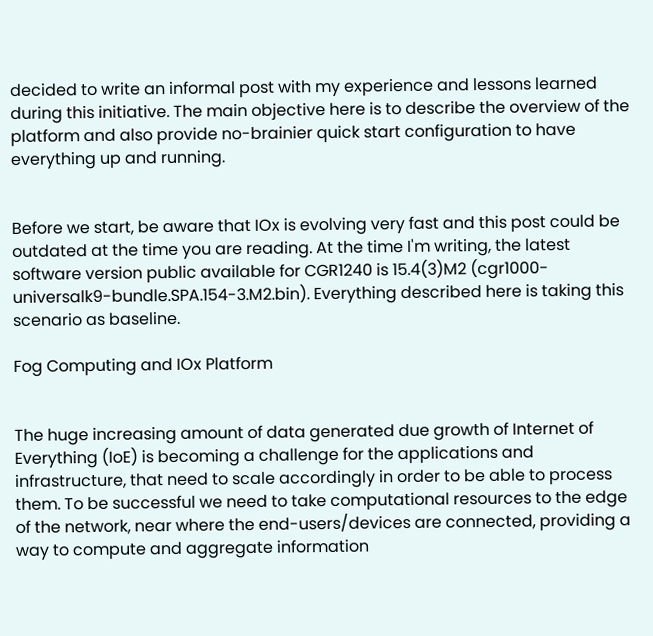decided to write an informal post with my experience and lessons learned during this initiative. The main objective here is to describe the overview of the platform and also provide no-brainier quick start configuration to have everything up and running.


Before we start, be aware that IOx is evolving very fast and this post could be outdated at the time you are reading. At the time I'm writing, the latest software version public available for CGR1240 is 15.4(3)M2 (cgr1000-universalk9-bundle.SPA.154-3.M2.bin). Everything described here is taking this scenario as baseline.

Fog Computing and IOx Platform


The huge increasing amount of data generated due growth of Internet of Everything (IoE) is becoming a challenge for the applications and infrastructure, that need to scale accordingly in order to be able to process them. To be successful we need to take computational resources to the edge of the network, near where the end-users/devices are connected, providing a way to compute and aggregate information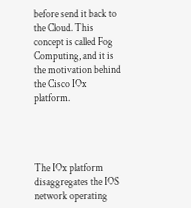before send it back to the Cloud. This concept is called Fog Computing, and it is the motivation behind the Cisco IOx platform.




The IOx platform disaggregates the IOS network operating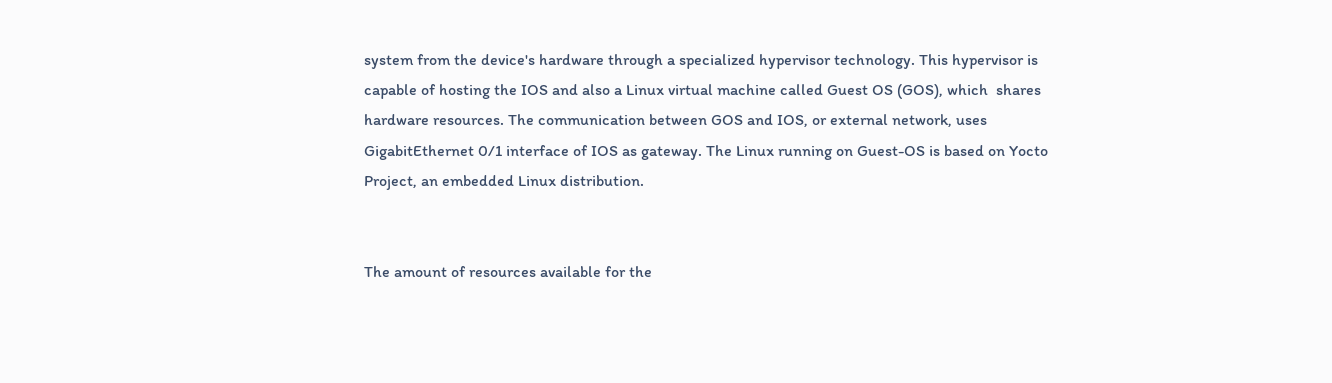system from the device's hardware through a specialized hypervisor technology. This hypervisor is capable of hosting the IOS and also a Linux virtual machine called Guest OS (GOS), which  shares hardware resources. The communication between GOS and IOS, or external network, uses GigabitEthernet 0/1 interface of IOS as gateway. The Linux running on Guest-OS is based on Yocto Project, an embedded Linux distribution.


The amount of resources available for the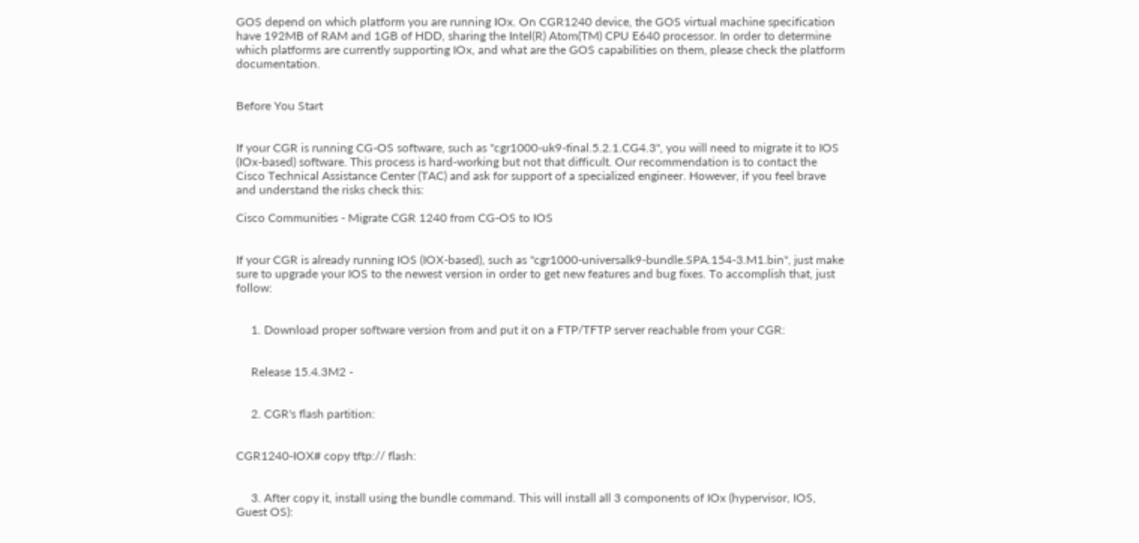GOS depend on which platform you are running IOx. On CGR1240 device, the GOS virtual machine specification have 192MB of RAM and 1GB of HDD, sharing the Intel(R) Atom(TM) CPU E640 processor. In order to determine which platforms are currently supporting IOx, and what are the GOS capabilities on them, please check the platform documentation.


Before You Start


If your CGR is running CG-OS software, such as "cgr1000-uk9-final.5.2.1.CG4.3", you will need to migrate it to IOS (IOx-based) software. This process is hard-working but not that difficult. Our recommendation is to contact the Cisco Technical Assistance Center (TAC) and ask for support of a specialized engineer. However, if you feel brave and understand the risks check this:

Cisco Communities - Migrate CGR 1240 from CG-OS to IOS


If your CGR is already running IOS (IOX-based), such as "cgr1000-universalk9-bundle.SPA.154-3.M1.bin", just make sure to upgrade your IOS to the newest version in order to get new features and bug fixes. To accomplish that, just follow:


     1. Download proper software version from and put it on a FTP/TFTP server reachable from your CGR:


     Release 15.4.3M2 -


     2. CGR's flash partition:


CGR1240-IOX# copy tftp:// flash:


     3. After copy it, install using the bundle command. This will install all 3 components of IOx (hypervisor, IOS, Guest OS):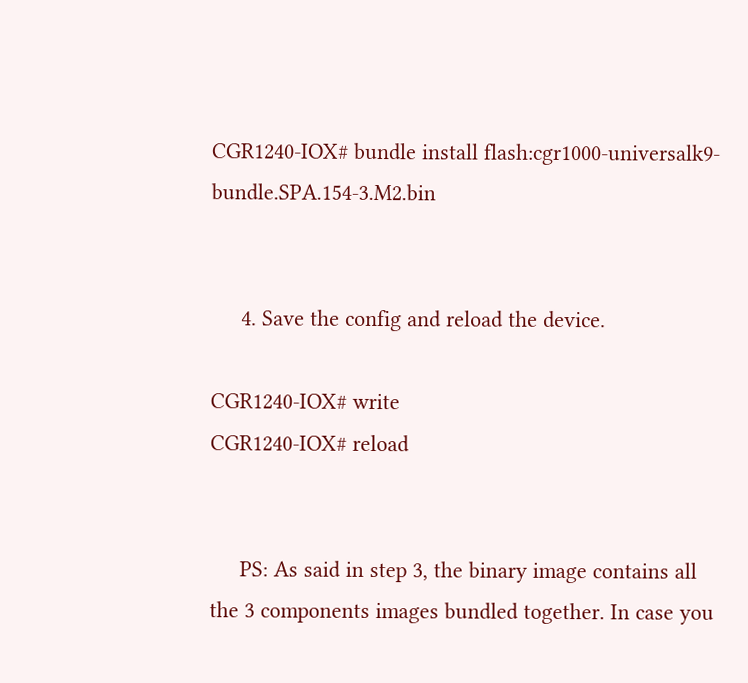CGR1240-IOX# bundle install flash:cgr1000-universalk9-bundle.SPA.154-3.M2.bin


     4. Save the config and reload the device.

CGR1240-IOX# write
CGR1240-IOX# reload


     PS: As said in step 3, the binary image contains all the 3 components images bundled together. In case you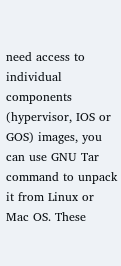need access to individual components (hypervisor, IOS or GOS) images, you can use GNU Tar command to unpack it from Linux or Mac OS. These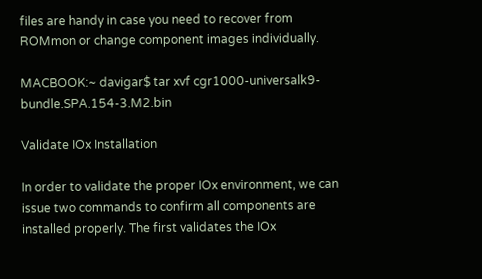files are handy in case you need to recover from ROMmon or change component images individually.

MACBOOK:~ davigar$ tar xvf cgr1000-universalk9-bundle.SPA.154-3.M2.bin

Validate IOx Installation

In order to validate the proper IOx environment, we can issue two commands to confirm all components are installed properly. The first validates the IOx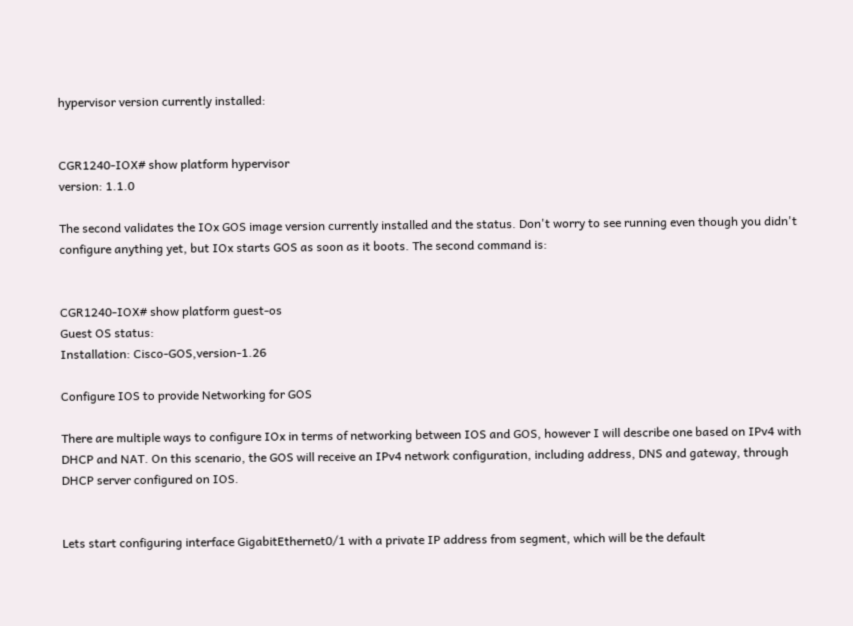hypervisor version currently installed:


CGR1240-IOX# show platform hypervisor
version: 1.1.0

The second validates the IOx GOS image version currently installed and the status. Don't worry to see running even though you didn't configure anything yet, but IOx starts GOS as soon as it boots. The second command is:


CGR1240-IOX# show platform guest-os
Guest OS status:
Installation: Cisco-GOS,version-1.26

Configure IOS to provide Networking for GOS

There are multiple ways to configure IOx in terms of networking between IOS and GOS, however I will describe one based on IPv4 with DHCP and NAT. On this scenario, the GOS will receive an IPv4 network configuration, including address, DNS and gateway, through DHCP server configured on IOS.


Lets start configuring interface GigabitEthernet0/1 with a private IP address from segment, which will be the default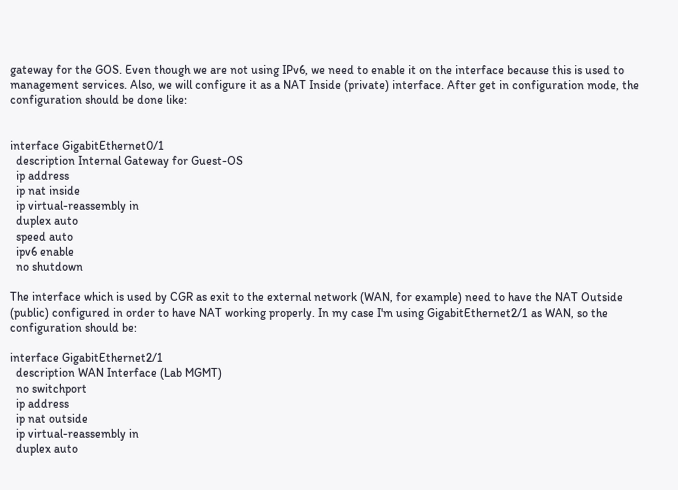gateway for the GOS. Even though we are not using IPv6, we need to enable it on the interface because this is used to management services. Also, we will configure it as a NAT Inside (private) interface. After get in configuration mode, the configuration should be done like:


interface GigabitEthernet0/1
  description Internal Gateway for Guest-OS
  ip address
  ip nat inside
  ip virtual-reassembly in
  duplex auto
  speed auto
  ipv6 enable
  no shutdown

The interface which is used by CGR as exit to the external network (WAN, for example) need to have the NAT Outside (public) configured in order to have NAT working properly. In my case I'm using GigabitEthernet2/1 as WAN, so the configuration should be:

interface GigabitEthernet2/1
  description WAN Interface (Lab MGMT)
  no switchport
  ip address
  ip nat outside
  ip virtual-reassembly in
  duplex auto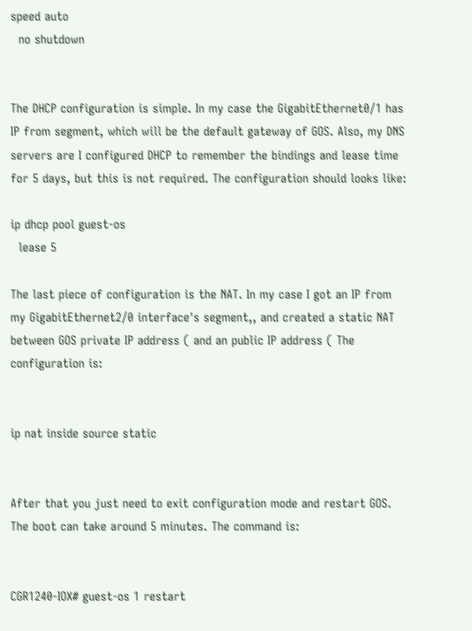speed auto
  no shutdown


The DHCP configuration is simple. In my case the GigabitEthernet0/1 has IP from segment, which will be the default gateway of GOS. Also, my DNS servers are I configured DHCP to remember the bindings and lease time for 5 days, but this is not required. The configuration should looks like:

ip dhcp pool guest-os
  lease 5

The last piece of configuration is the NAT. In my case I got an IP from my GigabitEthernet2/0 interface's segment,, and created a static NAT between GOS private IP address ( and an public IP address ( The configuration is:


ip nat inside source static


After that you just need to exit configuration mode and restart GOS. The boot can take around 5 minutes. The command is:


CGR1240-IOX# guest-os 1 restart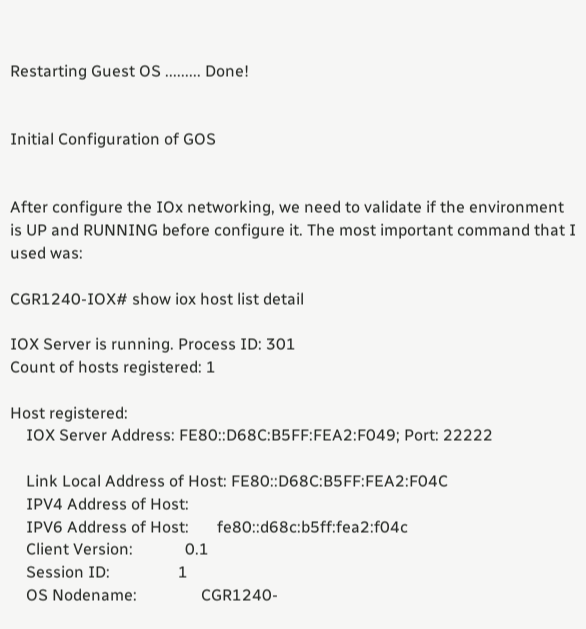Restarting Guest OS ......... Done!


Initial Configuration of GOS


After configure the IOx networking, we need to validate if the environment is UP and RUNNING before configure it. The most important command that I used was:

CGR1240-IOX# show iox host list detail

IOX Server is running. Process ID: 301
Count of hosts registered: 1

Host registered:
    IOX Server Address: FE80::D68C:B5FF:FEA2:F049; Port: 22222

    Link Local Address of Host: FE80::D68C:B5FF:FEA2:F04C
    IPV4 Address of Host:
    IPV6 Address of Host:       fe80::d68c:b5ff:fea2:f04c
    Client Version:             0.1
    Session ID:                 1
    OS Nodename:                CGR1240-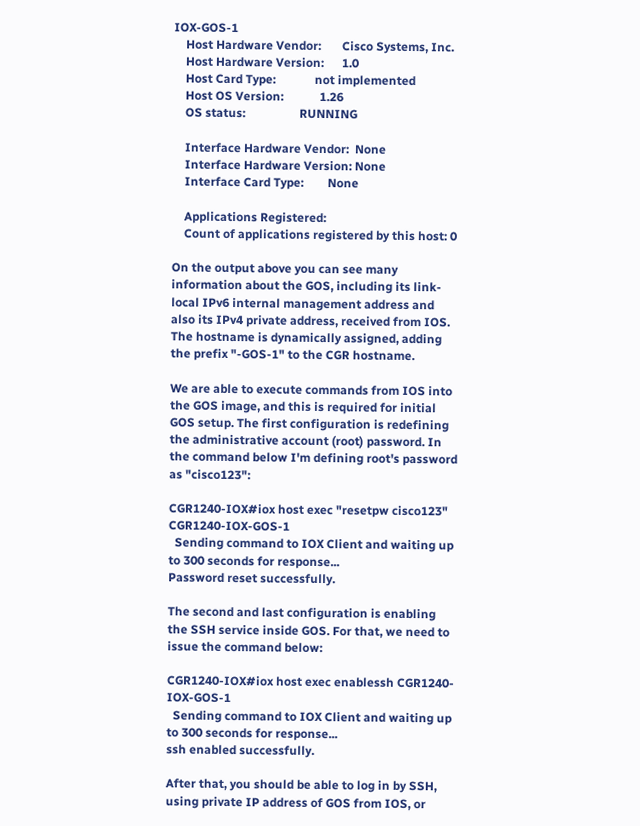IOX-GOS-1
    Host Hardware Vendor:       Cisco Systems, Inc.
    Host Hardware Version:      1.0
    Host Card Type:             not implemented
    Host OS Version:            1.26
    OS status:                  RUNNING

    Interface Hardware Vendor:  None
    Interface Hardware Version: None
    Interface Card Type:        None

    Applications Registered:
    Count of applications registered by this host: 0

On the output above you can see many information about the GOS, including its link-local IPv6 internal management address and also its IPv4 private address, received from IOS. The hostname is dynamically assigned, adding the prefix "-GOS-1" to the CGR hostname.

We are able to execute commands from IOS into the GOS image, and this is required for initial GOS setup. The first configuration is redefining the administrative account (root) password. In the command below I'm defining root's password as "cisco123":

CGR1240-IOX#iox host exec "resetpw cisco123" CGR1240-IOX-GOS-1
  Sending command to IOX Client and waiting up to 300 seconds for response...
Password reset successfully.

The second and last configuration is enabling the SSH service inside GOS. For that, we need to issue the command below:

CGR1240-IOX#iox host exec enablessh CGR1240-IOX-GOS-1
  Sending command to IOX Client and waiting up to 300 seconds for response...
ssh enabled successfully.

After that, you should be able to log in by SSH, using private IP address of GOS from IOS, or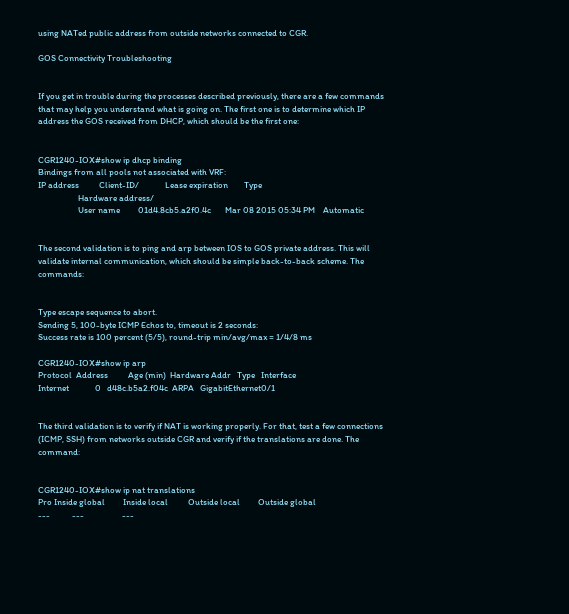using NATed public address from outside networks connected to CGR.

GOS Connectivity Troubleshooting


If you get in trouble during the processes described previously, there are a few commands that may help you understand what is going on. The first one is to determine which IP address the GOS received from DHCP, which should be the first one:


CGR1240-IOX#show ip dhcp binding
Bindings from all pools not associated with VRF:
IP address          Client-ID/             Lease expiration        Type
                    Hardware address/
                    User name         01d4.8cb5.a2f0.4c       Mar 08 2015 05:34 PM    Automatic


The second validation is to ping and arp between IOS to GOS private address. This will validate internal communication, which should be simple back-to-back scheme. The commands:


Type escape sequence to abort.
Sending 5, 100-byte ICMP Echos to, timeout is 2 seconds:
Success rate is 100 percent (5/5), round-trip min/avg/max = 1/4/8 ms

CGR1240-IOX#show ip arp
Protocol  Address          Age (min)  Hardware Addr   Type   Interface
Internet             0   d48c.b5a2.f04c  ARPA   GigabitEthernet0/1


The third validation is to verify if NAT is working properly. For that, test a few connections (ICMP, SSH) from networks outside CGR and verify if the translations are done. The command:


CGR1240-IOX#show ip nat translations
Pro Inside global         Inside local          Outside local         Outside global
---           ---                   ---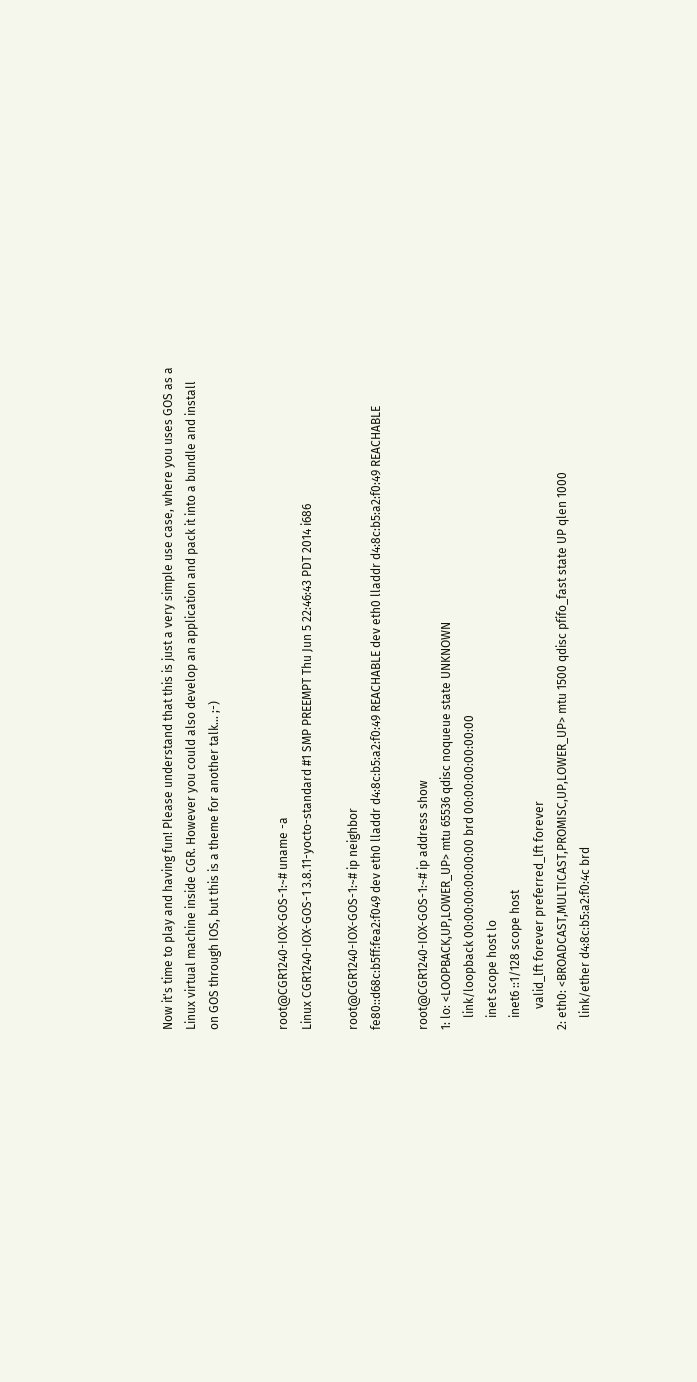Now it's time to play and having fun! Please understand that this is just a very simple use case, where you uses GOS as a Linux virtual machine inside CGR. However you could also develop an application and pack it into a bundle and install on GOS through IOS, but this is a theme for another talk... ;-)


root@CGR1240-IOX-GOS-1:~# uname -a
Linux CGR1240-IOX-GOS-1 3.8.11-yocto-standard #1 SMP PREEMPT Thu Jun 5 22:46:43 PDT 2014 i686

root@CGR1240-IOX-GOS-1:~# ip neighbor
fe80::d68c:b5ff:fea2:f049 dev eth0 lladdr d4:8c:b5:a2:f0:49 REACHABLE dev eth0 lladdr d4:8c:b5:a2:f0:49 REACHABLE

root@CGR1240-IOX-GOS-1:~# ip address show
1: lo: <LOOPBACK,UP,LOWER_UP> mtu 65536 qdisc noqueue state UNKNOWN
    link/loopback 00:00:00:00:00:00 brd 00:00:00:00:00:00
    inet scope host lo
    inet6 ::1/128 scope host
       valid_lft forever preferred_lft forever
2: eth0: <BROADCAST,MULTICAST,PROMISC,UP,LOWER_UP> mtu 1500 qdisc pfifo_fast state UP qlen 1000
    link/ether d4:8c:b5:a2:f0:4c brd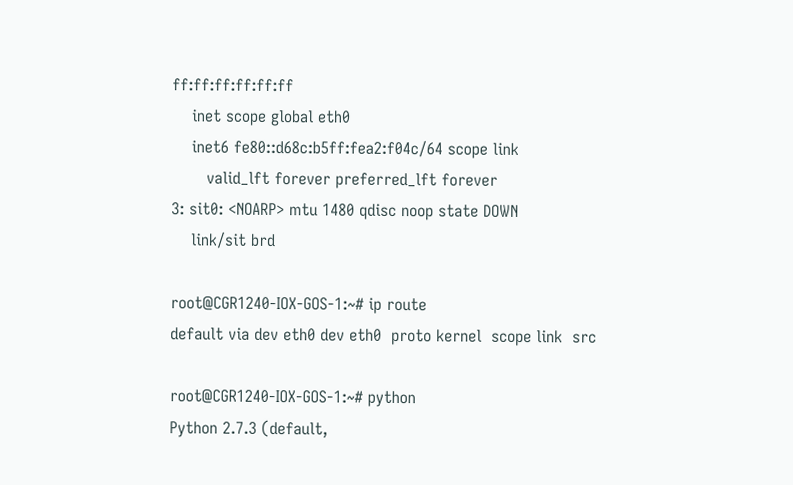ff:ff:ff:ff:ff:ff
    inet scope global eth0
    inet6 fe80::d68c:b5ff:fea2:f04c/64 scope link
       valid_lft forever preferred_lft forever
3: sit0: <NOARP> mtu 1480 qdisc noop state DOWN
    link/sit brd

root@CGR1240-IOX-GOS-1:~# ip route
default via dev eth0 dev eth0  proto kernel  scope link  src

root@CGR1240-IOX-GOS-1:~# python
Python 2.7.3 (default,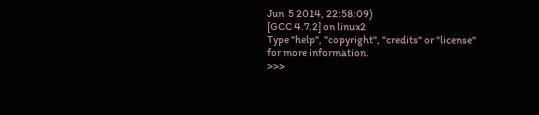Jun  5 2014, 22:58:09)
[GCC 4.7.2] on linux2
Type "help", "copyright", "credits" or "license" for more information.
>>>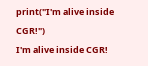print("I'm alive inside CGR!")
I'm alive inside CGR!